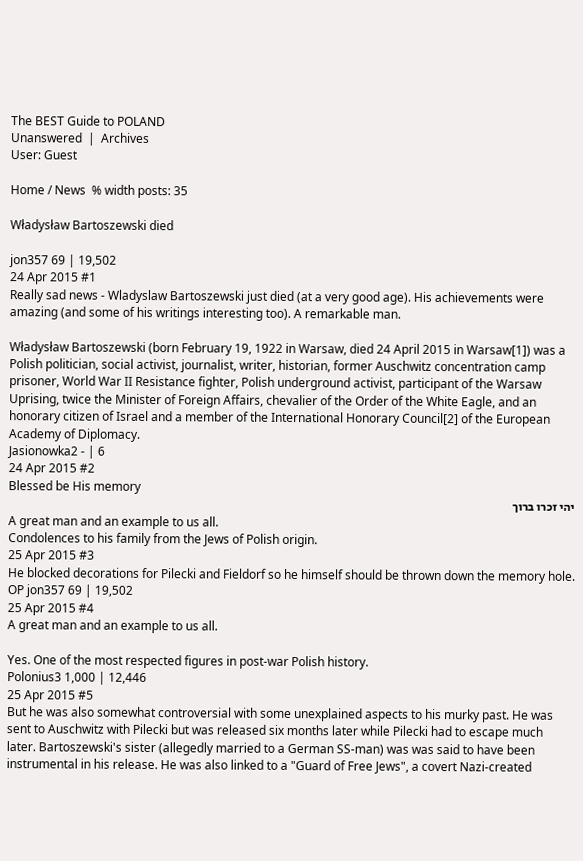The BEST Guide to POLAND
Unanswered  |  Archives
User: Guest

Home / News  % width posts: 35

Władysław Bartoszewski died

jon357 69 | 19,502
24 Apr 2015 #1
Really sad news - Wladyslaw Bartoszewski just died (at a very good age). His achievements were amazing (and some of his writings interesting too). A remarkable man.

Władysław Bartoszewski (born February 19, 1922 in Warsaw, died 24 April 2015 in Warsaw[1]) was a Polish politician, social activist, journalist, writer, historian, former Auschwitz concentration camp prisoner, World War II Resistance fighter, Polish underground activist, participant of the Warsaw Uprising, twice the Minister of Foreign Affairs, chevalier of the Order of the White Eagle, and an honorary citizen of Israel and a member of the International Honorary Council[2] of the European Academy of Diplomacy.
Jasionowka2 - | 6
24 Apr 2015 #2
Blessed be His memory
יהי זכרו ברוך
A great man and an example to us all.
Condolences to his family from the Jews of Polish origin.
25 Apr 2015 #3
He blocked decorations for Pilecki and Fieldorf so he himself should be thrown down the memory hole.
OP jon357 69 | 19,502
25 Apr 2015 #4
A great man and an example to us all.

Yes. One of the most respected figures in post-war Polish history.
Polonius3 1,000 | 12,446
25 Apr 2015 #5
But he was also somewhat controversial with some unexplained aspects to his murky past. He was sent to Auschwitz with Pilecki but was released six months later while Pilecki had to escape much later. Bartoszewski's sister (allegedly married to a German SS-man) was was said to have been instrumental in his release. He was also linked to a "Guard of Free Jews", a covert Nazi-created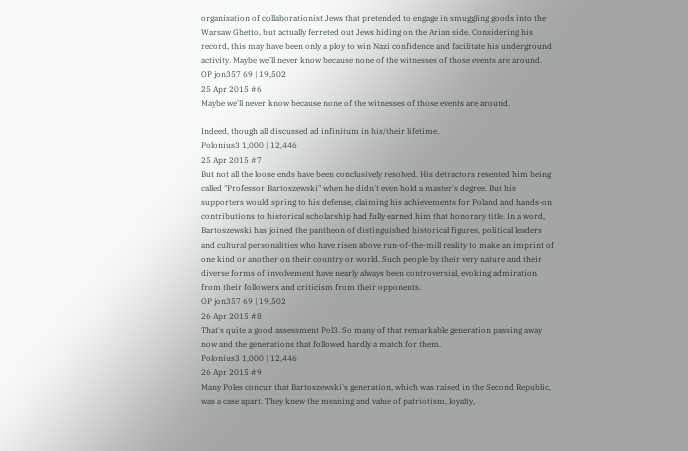organisation of collaborationist Jews that pretended to engage in smuggling goods into the Warsaw Ghetto, but actually ferreted out Jews hiding on the Arian side. Considering his record, this may have been only a ploy to win Nazi confidence and facilitate his underground activity. Maybe we'll never know because none of the witnesses of those events are around.
OP jon357 69 | 19,502
25 Apr 2015 #6
Maybe we'll never know because none of the witnesses of those events are around.

Indeed, though all discussed ad infinitum in his/their lifetime.
Polonius3 1,000 | 12,446
25 Apr 2015 #7
But not all the loose ends have been conclusively resolved. His detractors resented him being called "Professor Bartoszewski" when he didn't even hold a master's degree. But his supporters would spring to his defense, claiming his achievements for Poland and hands-on contributions to historical scholarship had fully earned him that honorary title. In a word, Bartoszewski has joined the pantheon of distinguished historical figures, political leaders and cultural personalities who have risen above run-of-the-mill reality to make an imprint of one kind or another on their country or world. Such people by their very nature and their diverse forms of involvement have nearly always been controversial, evoking admiration from their followers and criticism from their opponents.
OP jon357 69 | 19,502
26 Apr 2015 #8
That's quite a good assessment Pol3. So many of that remarkable generation passing away now and the generations that followed hardly a match for them.
Polonius3 1,000 | 12,446
26 Apr 2015 #9
Many Poles concur that Bartoszewski's generation, which was raised in the Second Republic, was a case apart. They knew the meaning and value of patriotism, loyalty,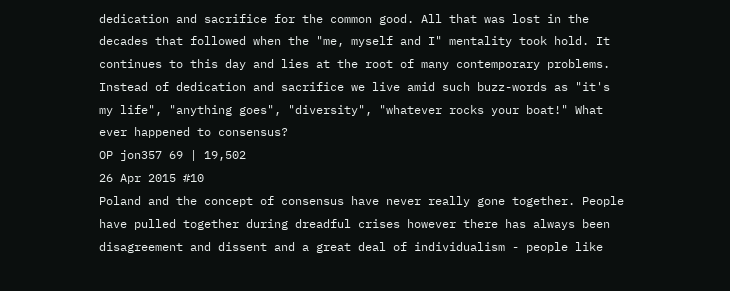dedication and sacrifice for the common good. All that was lost in the decades that followed when the "me, myself and I" mentality took hold. It continues to this day and lies at the root of many contemporary problems. Instead of dedication and sacrifice we live amid such buzz-words as "it's my life", "anything goes", "diversity", "whatever rocks your boat!" What ever happened to consensus?
OP jon357 69 | 19,502
26 Apr 2015 #10
Poland and the concept of consensus have never really gone together. People have pulled together during dreadful crises however there has always been disagreement and dissent and a great deal of individualism - people like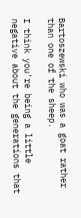Bartoszewski who was a goat rather than one of the sheep.

I think you're being a little negative about the generations that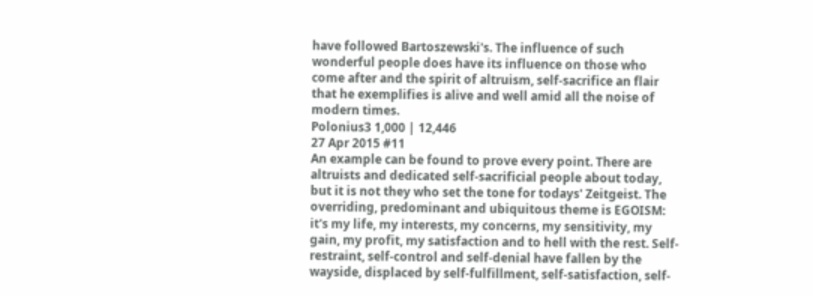have followed Bartoszewski's. The influence of such wonderful people does have its influence on those who come after and the spirit of altruism, self-sacrifice an flair that he exemplifies is alive and well amid all the noise of modern times.
Polonius3 1,000 | 12,446
27 Apr 2015 #11
An example can be found to prove every point. There are altruists and dedicated self-sacrificial people about today, but it is not they who set the tone for todays' Zeitgeist. The overriding, predominant and ubiquitous theme is EGOISM: it's my life, my interests, my concerns, my sensitivity, my gain, my profit, my satisfaction and to hell with the rest. Self-restraint, self-control and self-denial have fallen by the wayside, displaced by self-fulfillment, self-satisfaction, self-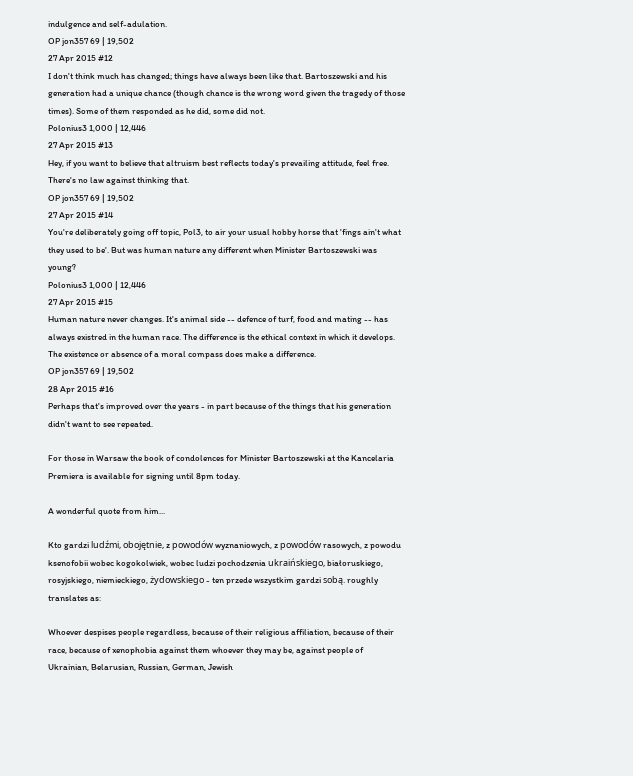indulgence and self-adulation.
OP jon357 69 | 19,502
27 Apr 2015 #12
I don't think much has changed; things have always been like that. Bartoszewski and his generation had a unique chance (though chance is the wrong word given the tragedy of those times). Some of them responded as he did, some did not.
Polonius3 1,000 | 12,446
27 Apr 2015 #13
Hey, if you want to believe that altruism best reflects today's prevailing attitude, feel free. There's no law against thinking that.
OP jon357 69 | 19,502
27 Apr 2015 #14
You're deliberately going off topic, Pol3, to air your usual hobby horse that 'fings ain't what they used to be'. But was human nature any different when Minister Bartoszewski was young?
Polonius3 1,000 | 12,446
27 Apr 2015 #15
Human nature never changes. It's animal side -- defence of turf, food and mating -- has always existred in the human race. The difference is the ethical context in which it develops. The existence or absence of a moral compass does make a difference.
OP jon357 69 | 19,502
28 Apr 2015 #16
Perhaps that's improved over the years - in part because of the things that his generation didn't want to see repeated.

For those in Warsaw the book of condolences for Minister Bartoszewski at the Kancelaria Premiera is available for signing until 8pm today.

A wonderful quote from him...

Kto gardzi ludźmi, obojętnie, z powodów wyznaniowych, z powodów rasowych, z powodu ksenofobii wobec kogokolwiek, wobec ludzi pochodzenia ukraińskiego, białoruskiego, rosyjskiego, niemieckiego, żydowskiego - ten przede wszystkim gardzi sobą. roughly translates as:

Whoever despises people regardless, because of their religious affiliation, because of their race, because of xenophobia against them whoever they may be, against people of Ukrainian, Belarusian, Russian, German, Jewish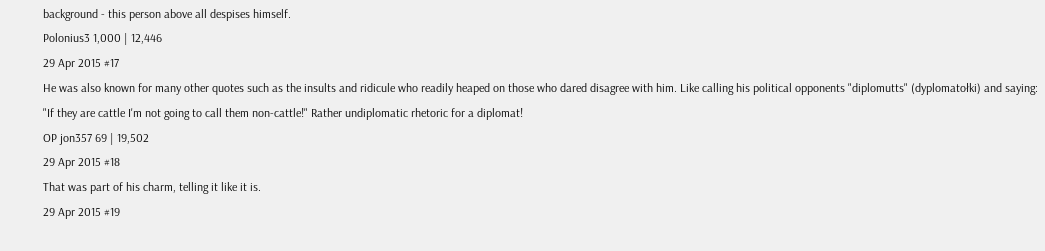background - this person above all despises himself.
Polonius3 1,000 | 12,446
29 Apr 2015 #17
He was also known for many other quotes such as the insults and ridicule who readily heaped on those who dared disagree with him. Like calling his political opponents "diplomutts" (dyplomatołki) and saying: "If they are cattle I'm not going to call them non-cattle!" Rather undiplomatic rhetoric for a diplomat!
OP jon357 69 | 19,502
29 Apr 2015 #18
That was part of his charm, telling it like it is.
29 Apr 2015 #19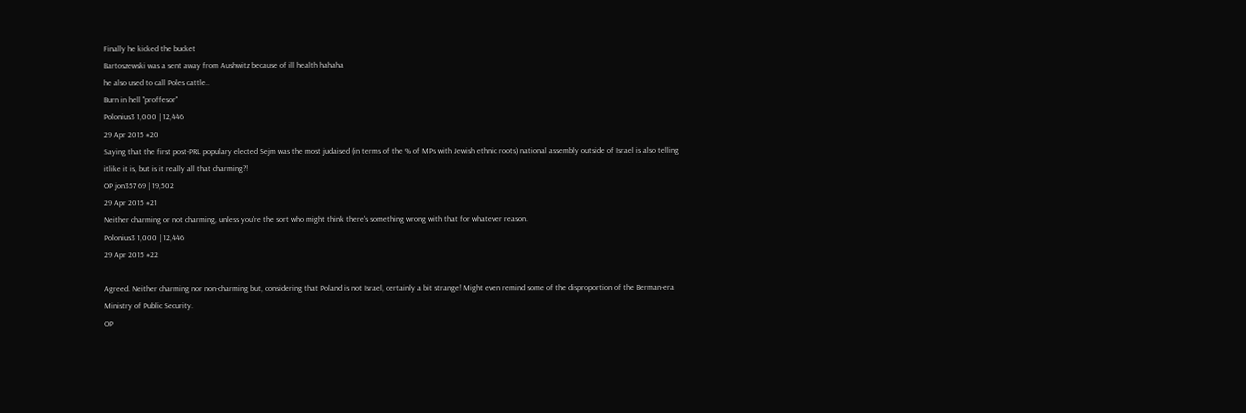Finally he kicked the bucket
Bartoszewski was a sent away from Aushwitz because of ill health hahaha
he also used to call Poles cattle..
Burn in hell "proffesor"
Polonius3 1,000 | 12,446
29 Apr 2015 #20
Saying that the first post-PRL populary elected Sejm was the most judaised (in terms of the % of MPs with Jewish ethnic roots) national assembly outside of Israel is also telling itlike it is, but is it really all that charming?!
OP jon357 69 | 19,502
29 Apr 2015 #21
Neither charming or not charming, unless you're the sort who might think there's something wrong with that for whatever reason.
Polonius3 1,000 | 12,446
29 Apr 2015 #22

Agreed. Neither charming nor non-charming but, considering that Poland is not Israel, certainly a bit strange! Might even remind some of the disproportion of the Berman-era Ministry of Public Security.
OP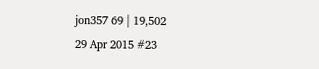jon357 69 | 19,502
29 Apr 2015 #23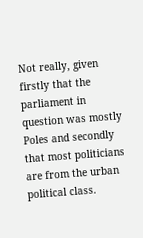Not really, given firstly that the parliament in question was mostly Poles and secondly that most politicians are from the urban political class.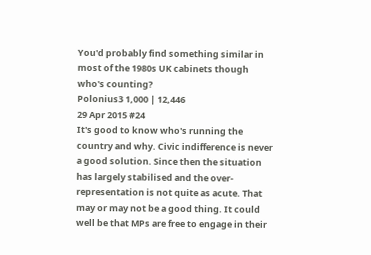You'd probably find something similar in most of the 1980s UK cabinets though who's counting?
Polonius3 1,000 | 12,446
29 Apr 2015 #24
It's good to know who's running the country and why. Civic indifference is never a good solution. Since then the situation has largely stabilised and the over-representation is not quite as acute. That may or may not be a good thing. It could well be that MPs are free to engage in their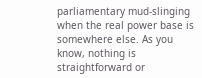parliamentary mud-slinging when the real power base is somewhere else. As you know, nothing is straightforward or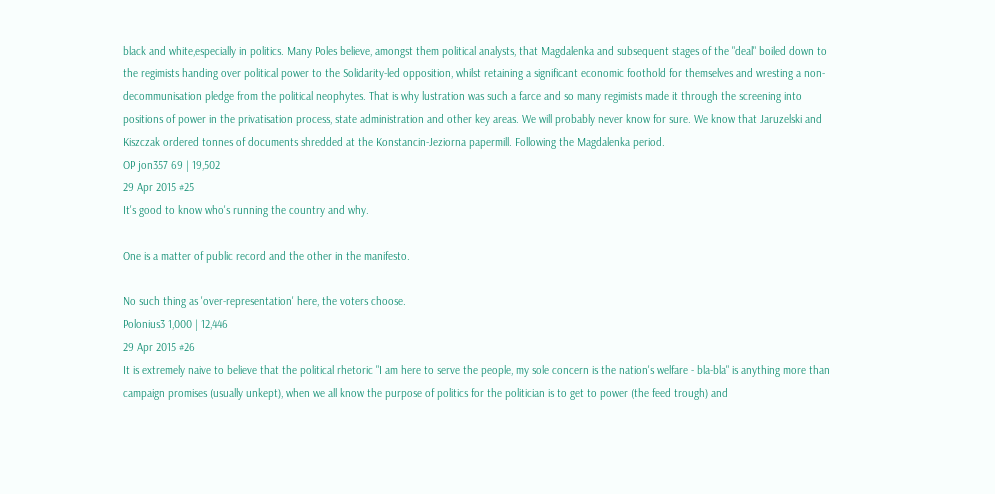black and white,especially in politics. Many Poles believe, amongst them political analysts, that Magdalenka and subsequent stages of the "deal" boiled down to the regimists handing over political power to the Solidarity-led opposition, whilst retaining a significant economic foothold for themselves and wresting a non-decommunisation pledge from the political neophytes. That is why lustration was such a farce and so many regimists made it through the screening into positions of power in the privatisation process, state administration and other key areas. We will probably never know for sure. We know that Jaruzelski and Kiszczak ordered tonnes of documents shredded at the Konstancin-Jeziorna papermill. Following the Magdalenka period.
OP jon357 69 | 19,502
29 Apr 2015 #25
It's good to know who's running the country and why.

One is a matter of public record and the other in the manifesto.

No such thing as 'over-representation' here, the voters choose.
Polonius3 1,000 | 12,446
29 Apr 2015 #26
It is extremely naive to believe that the political rhetoric "I am here to serve the people, my sole concern is the nation's welfare - bla-bla" is anything more than campaign promises (usually unkept), when we all know the purpose of politics for the politician is to get to power (the feed trough) and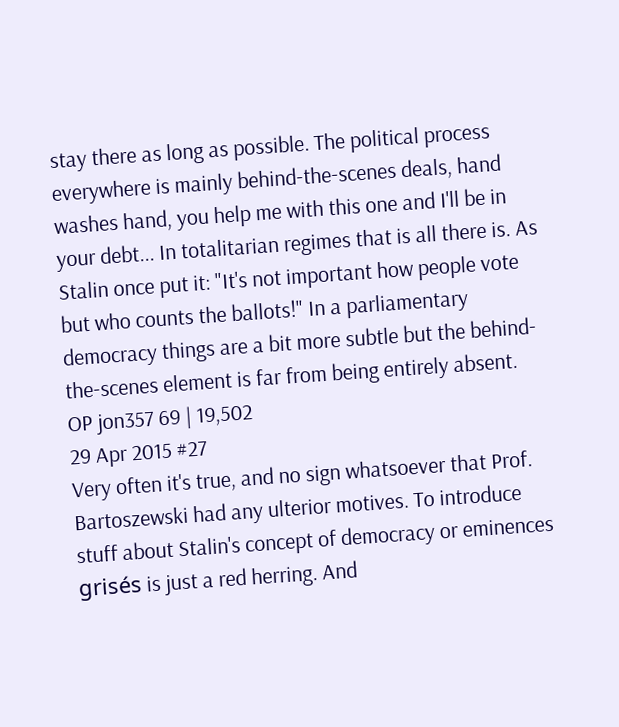stay there as long as possible. The political process everywhere is mainly behind-the-scenes deals, hand washes hand, you help me with this one and I'll be in your debt... In totalitarian regimes that is all there is. As Stalin once put it: "It's not important how people vote but who counts the ballots!" In a parliamentary democracy things are a bit more subtle but the behind-the-scenes element is far from being entirely absent.
OP jon357 69 | 19,502
29 Apr 2015 #27
Very often it's true, and no sign whatsoever that Prof. Bartoszewski had any ulterior motives. To introduce stuff about Stalin's concept of democracy or eminences grisés is just a red herring. And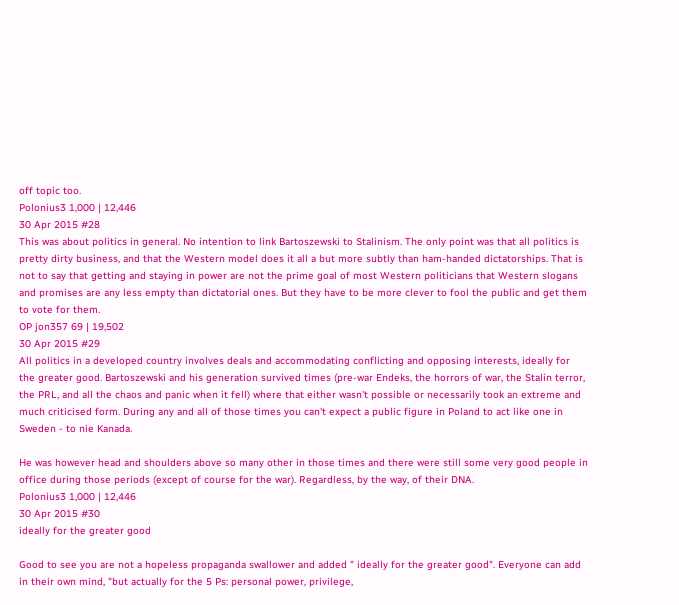off topic too.
Polonius3 1,000 | 12,446
30 Apr 2015 #28
This was about politics in general. No intention to link Bartoszewski to Stalinism. The only point was that all politics is pretty dirty business, and that the Western model does it all a but more subtly than ham-handed dictatorships. That is not to say that getting and staying in power are not the prime goal of most Western politicians that Western slogans and promises are any less empty than dictatorial ones. But they have to be more clever to fool the public and get them to vote for them.
OP jon357 69 | 19,502
30 Apr 2015 #29
All politics in a developed country involves deals and accommodating conflicting and opposing interests, ideally for the greater good. Bartoszewski and his generation survived times (pre-war Endeks, the horrors of war, the Stalin terror, the PRL, and all the chaos and panic when it fell) where that either wasn't possible or necessarily took an extreme and much criticised form. During any and all of those times you can't expect a public figure in Poland to act like one in Sweden - to nie Kanada.

He was however head and shoulders above so many other in those times and there were still some very good people in office during those periods (except of course for the war). Regardless, by the way, of their DNA.
Polonius3 1,000 | 12,446
30 Apr 2015 #30
ideally for the greater good

Good to see you are not a hopeless propaganda swallower and added " ideally for the greater good". Everyone can add in their own mind, "but actually for the 5 Ps: personal power, privilege,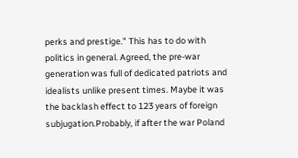perks and prestige." This has to do with politics in general. Agreed, the pre-war generation was full of dedicated patriots and idealists unlike present times. Maybe it was the backlash effect to 123 years of foreign subjugation.Probably, if after the war Poland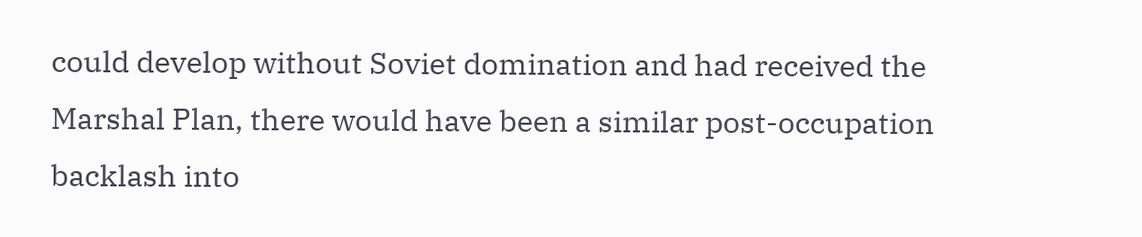could develop without Soviet domination and had received the Marshal Plan, there would have been a similar post-occupation backlash into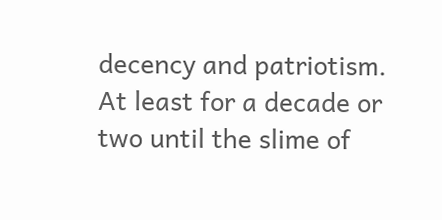decency and patriotism. At least for a decade or two until the slime of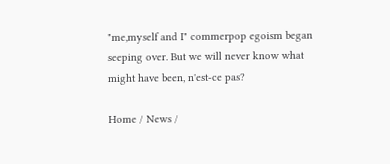"me,myself and I" commerpop egoism began seeping over. But we will never know what might have been, n'est-ce pas?

Home / News /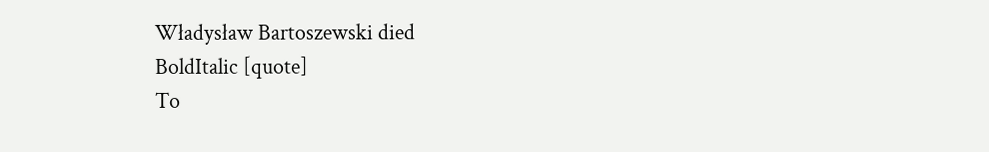Władysław Bartoszewski died
BoldItalic [quote]
To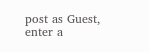post as Guest, enter a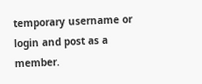temporary username or login and post as a member.